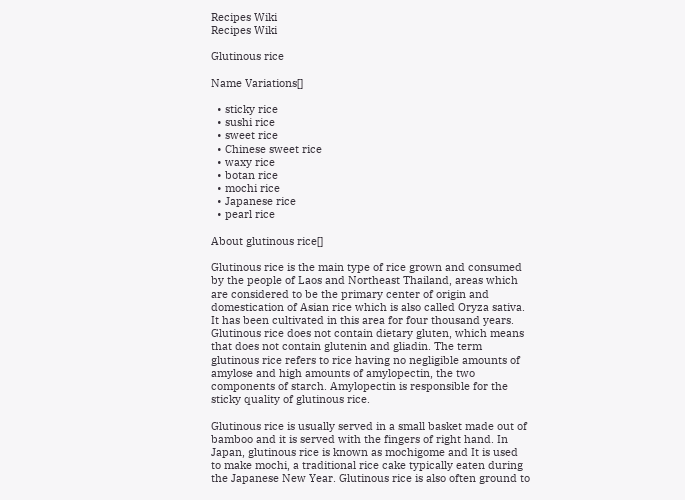Recipes Wiki
Recipes Wiki

Glutinous rice

Name Variations[]

  • sticky rice
  • sushi rice
  • sweet rice
  • Chinese sweet rice
  • waxy rice
  • botan rice
  • mochi rice
  • Japanese rice
  • pearl rice

About glutinous rice[]

Glutinous rice is the main type of rice grown and consumed by the people of Laos and Northeast Thailand, areas which are considered to be the primary center of origin and domestication of Asian rice which is also called Oryza sativa. It has been cultivated in this area for four thousand years. Glutinous rice does not contain dietary gluten, which means that does not contain glutenin and gliadin. The term glutinous rice refers to rice having no negligible amounts of amylose and high amounts of amylopectin, the two components of starch. Amylopectin is responsible for the sticky quality of glutinous rice.

Glutinous rice is usually served in a small basket made out of bamboo and it is served with the fingers of right hand. In Japan, glutinous rice is known as mochigome and It is used to make mochi, a traditional rice cake typically eaten during the Japanese New Year. Glutinous rice is also often ground to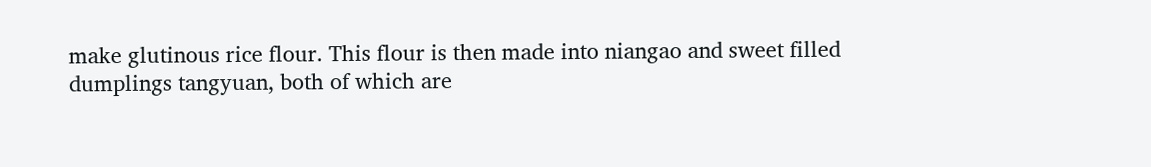make glutinous rice flour. This flour is then made into niangao and sweet filled dumplings tangyuan, both of which are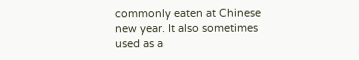commonly eaten at Chinese new year. It also sometimes used as a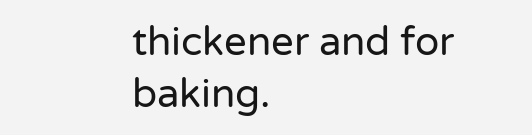thickener and for baking.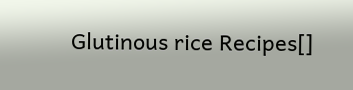Glutinous rice Recipes[]